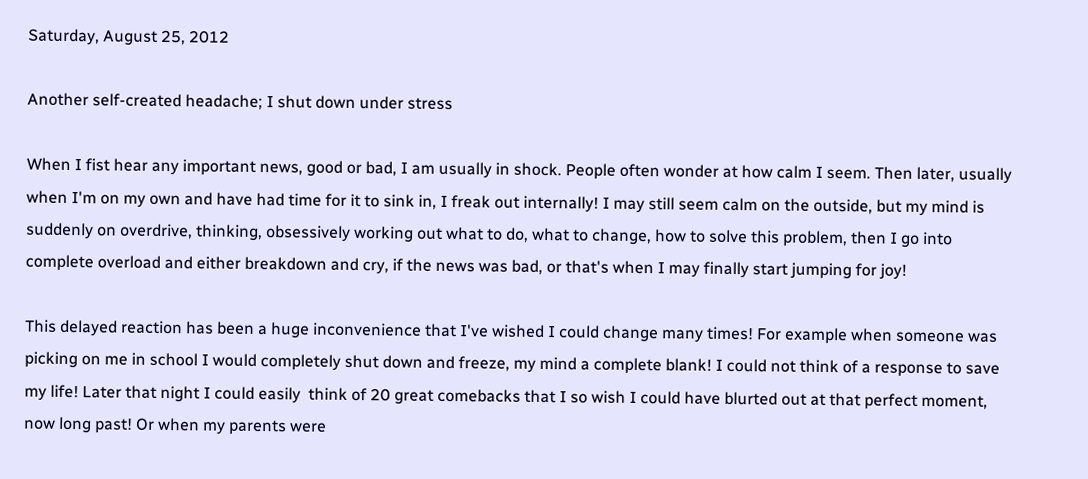Saturday, August 25, 2012

Another self-created headache; I shut down under stress

When I fist hear any important news, good or bad, I am usually in shock. People often wonder at how calm I seem. Then later, usually when I'm on my own and have had time for it to sink in, I freak out internally! I may still seem calm on the outside, but my mind is suddenly on overdrive, thinking, obsessively working out what to do, what to change, how to solve this problem, then I go into complete overload and either breakdown and cry, if the news was bad, or that's when I may finally start jumping for joy!

This delayed reaction has been a huge inconvenience that I've wished I could change many times! For example when someone was picking on me in school I would completely shut down and freeze, my mind a complete blank! I could not think of a response to save my life! Later that night I could easily  think of 20 great comebacks that I so wish I could have blurted out at that perfect moment, now long past! Or when my parents were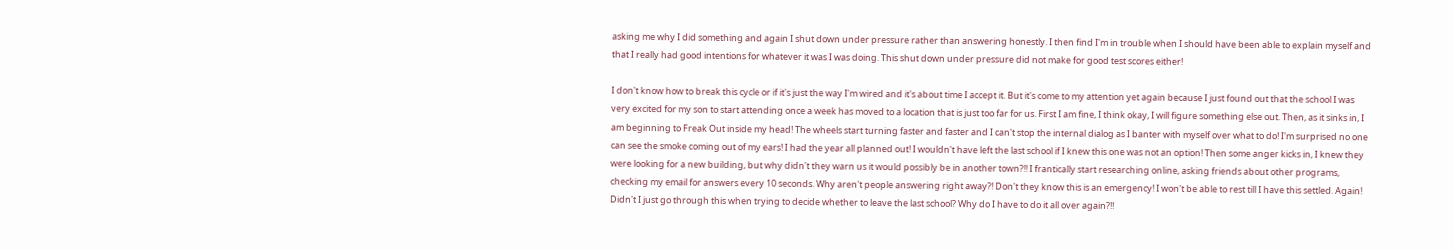asking me why I did something and again I shut down under pressure rather than answering honestly. I then find I'm in trouble when I should have been able to explain myself and that I really had good intentions for whatever it was I was doing. This shut down under pressure did not make for good test scores either!

I don't know how to break this cycle or if it's just the way I'm wired and it's about time I accept it. But it's come to my attention yet again because I just found out that the school I was very excited for my son to start attending once a week has moved to a location that is just too far for us. First I am fine, I think okay, I will figure something else out. Then, as it sinks in, I am beginning to Freak Out inside my head! The wheels start turning faster and faster and I can't stop the internal dialog as I banter with myself over what to do! I'm surprised no one can see the smoke coming out of my ears! I had the year all planned out! I wouldn't have left the last school if I knew this one was not an option! Then some anger kicks in, I knew they were looking for a new building, but why didn't they warn us it would possibly be in another town?!! I frantically start researching online, asking friends about other programs, checking my email for answers every 10 seconds. Why aren't people answering right away?! Don't they know this is an emergency! I won't be able to rest till I have this settled. Again! Didn't I just go through this when trying to decide whether to leave the last school? Why do I have to do it all over again?!!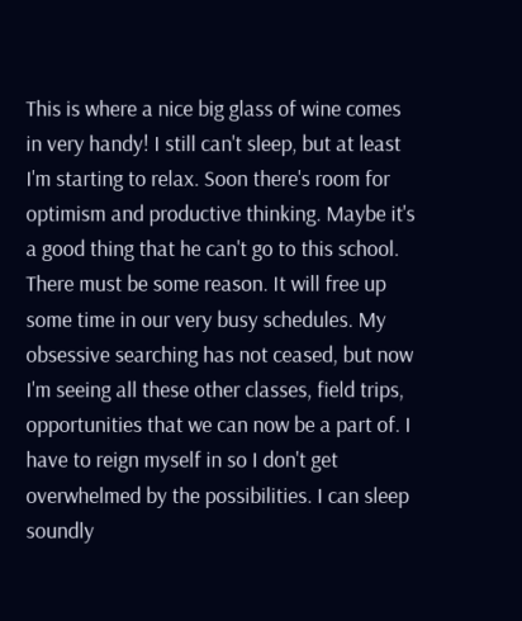This is where a nice big glass of wine comes in very handy! I still can't sleep, but at least I'm starting to relax. Soon there's room for optimism and productive thinking. Maybe it's a good thing that he can't go to this school. There must be some reason. It will free up some time in our very busy schedules. My obsessive searching has not ceased, but now I'm seeing all these other classes, field trips, opportunities that we can now be a part of. I have to reign myself in so I don't get overwhelmed by the possibilities. I can sleep soundly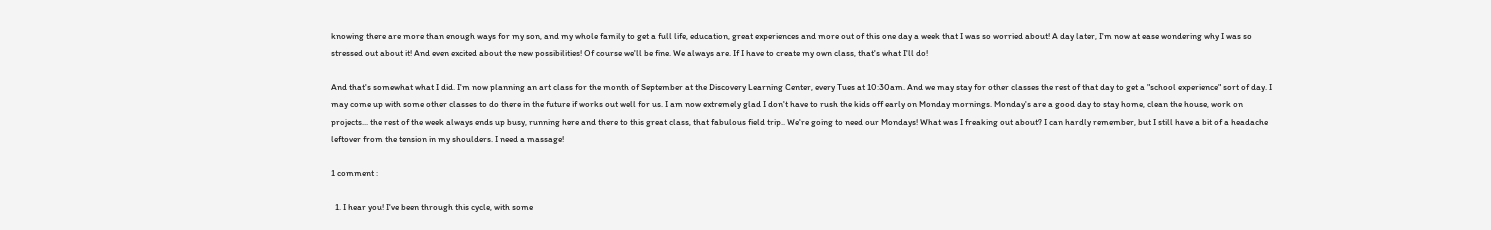knowing there are more than enough ways for my son, and my whole family to get a full life, education, great experiences and more out of this one day a week that I was so worried about! A day later, I'm now at ease wondering why I was so stressed out about it! And even excited about the new possibilities! Of course we'll be fine. We always are. If I have to create my own class, that's what I'll do!

And that's somewhat what I did. I'm now planning an art class for the month of September at the Discovery Learning Center, every Tues at 10:30am. And we may stay for other classes the rest of that day to get a "school experience" sort of day. I may come up with some other classes to do there in the future if works out well for us. I am now extremely glad I don't have to rush the kids off early on Monday mornings. Monday's are a good day to stay home, clean the house, work on projects... the rest of the week always ends up busy, running here and there to this great class, that fabulous field trip.. We're going to need our Mondays! What was I freaking out about? I can hardly remember, but I still have a bit of a headache leftover from the tension in my shoulders. I need a massage!

1 comment :

  1. I hear you! I've been through this cycle, with some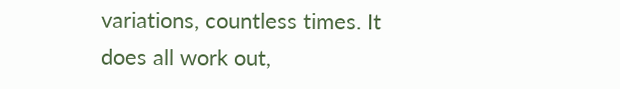variations, countless times. It does all work out,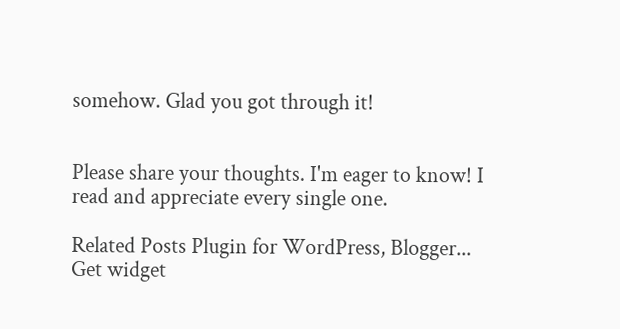somehow. Glad you got through it!


Please share your thoughts. I'm eager to know! I read and appreciate every single one.

Related Posts Plugin for WordPress, Blogger...
Get widget